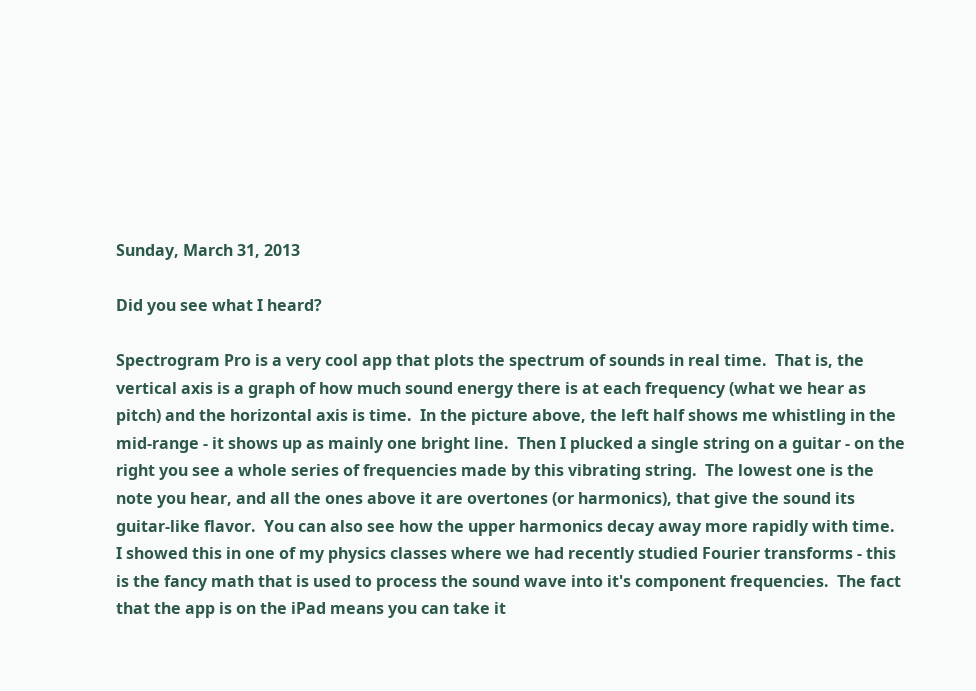Sunday, March 31, 2013

Did you see what I heard?

Spectrogram Pro is a very cool app that plots the spectrum of sounds in real time.  That is, the vertical axis is a graph of how much sound energy there is at each frequency (what we hear as pitch) and the horizontal axis is time.  In the picture above, the left half shows me whistling in the mid-range - it shows up as mainly one bright line.  Then I plucked a single string on a guitar - on the right you see a whole series of frequencies made by this vibrating string.  The lowest one is the note you hear, and all the ones above it are overtones (or harmonics), that give the sound its guitar-like flavor.  You can also see how the upper harmonics decay away more rapidly with time.  I showed this in one of my physics classes where we had recently studied Fourier transforms - this is the fancy math that is used to process the sound wave into it's component frequencies.  The fact that the app is on the iPad means you can take it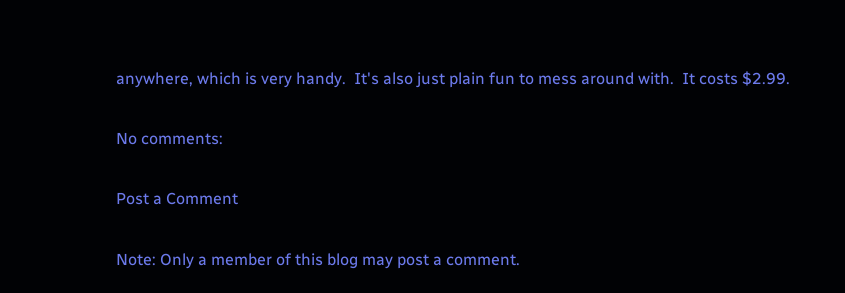anywhere, which is very handy.  It's also just plain fun to mess around with.  It costs $2.99.

No comments:

Post a Comment

Note: Only a member of this blog may post a comment.